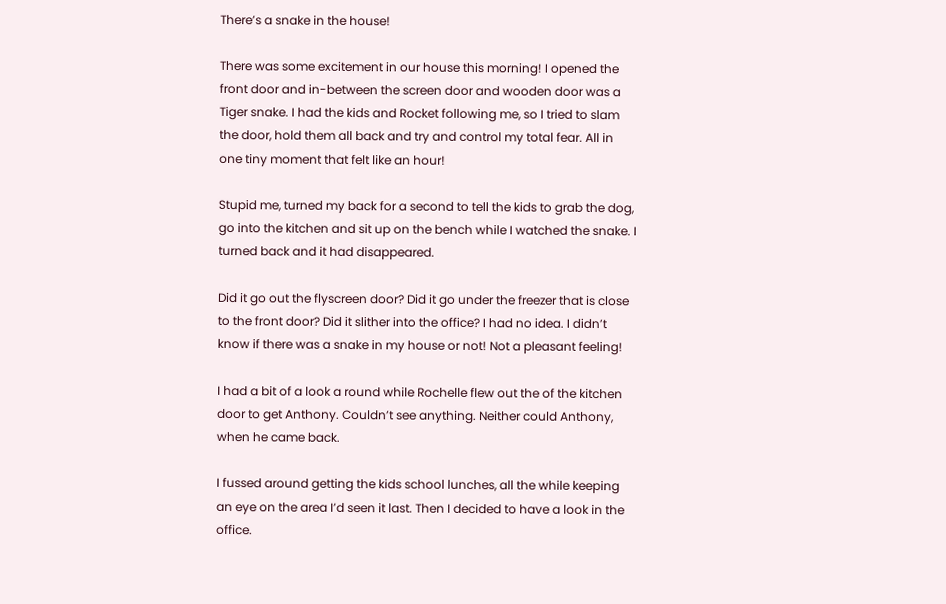There’s a snake in the house!

There was some excitement in our house this morning! I opened the front door and in-between the screen door and wooden door was a Tiger snake. I had the kids and Rocket following me, so I tried to slam the door, hold them all back and try and control my total fear. All in one tiny moment that felt like an hour!

Stupid me, turned my back for a second to tell the kids to grab the dog, go into the kitchen and sit up on the bench while I watched the snake. I turned back and it had disappeared.

Did it go out the flyscreen door? Did it go under the freezer that is close to the front door? Did it slither into the office? I had no idea. I didn’t know if there was a snake in my house or not! Not a pleasant feeling!

I had a bit of a look a round while Rochelle flew out the of the kitchen door to get Anthony. Couldn’t see anything. Neither could Anthony, when he came back.

I fussed around getting the kids school lunches, all the while keeping an eye on the area I’d seen it last. Then I decided to have a look in the office.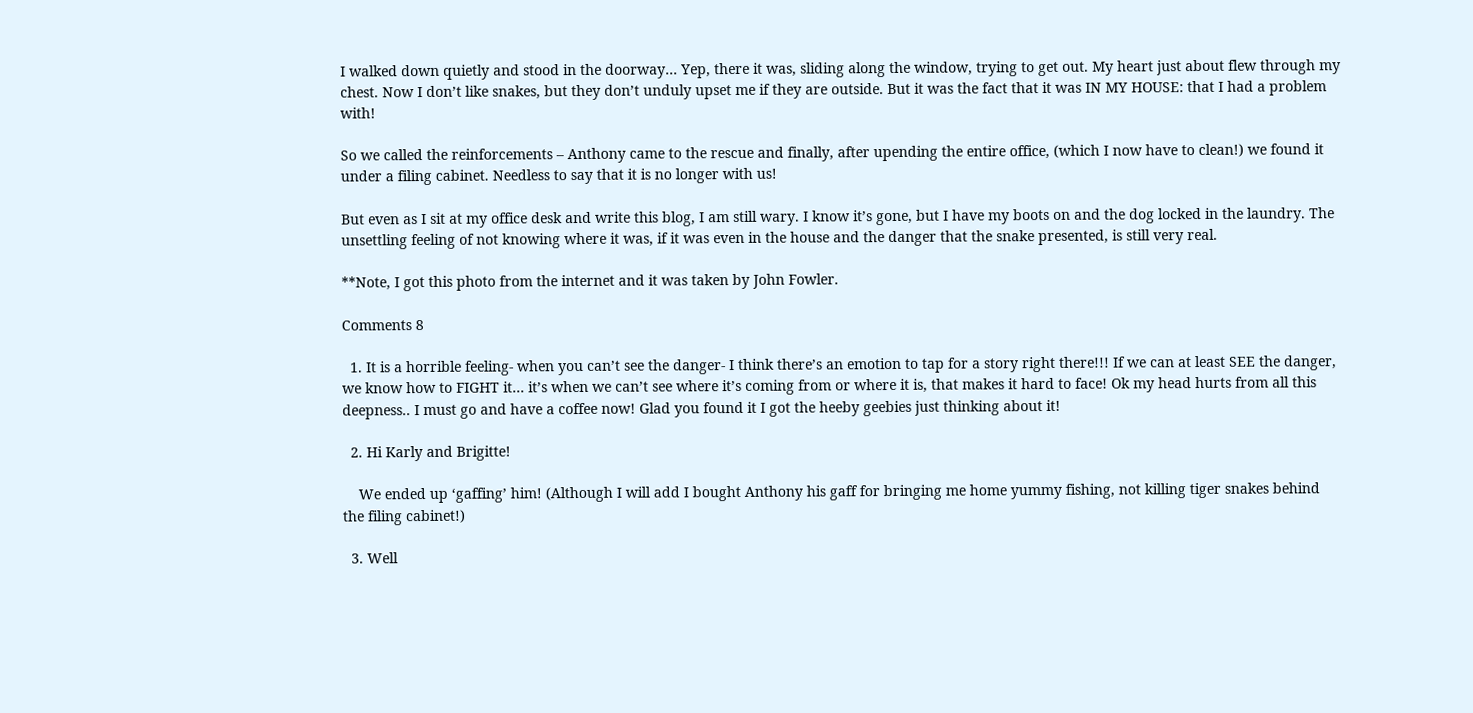I walked down quietly and stood in the doorway… Yep, there it was, sliding along the window, trying to get out. My heart just about flew through my chest. Now I don’t like snakes, but they don’t unduly upset me if they are outside. But it was the fact that it was IN MY HOUSE: that I had a problem with!

So we called the reinforcements – Anthony came to the rescue and finally, after upending the entire office, (which I now have to clean!) we found it under a filing cabinet. Needless to say that it is no longer with us!

But even as I sit at my office desk and write this blog, I am still wary. I know it’s gone, but I have my boots on and the dog locked in the laundry. The unsettling feeling of not knowing where it was, if it was even in the house and the danger that the snake presented, is still very real.

**Note, I got this photo from the internet and it was taken by John Fowler.

Comments 8

  1. It is a horrible feeling- when you can’t see the danger- I think there’s an emotion to tap for a story right there!!! If we can at least SEE the danger, we know how to FIGHT it… it’s when we can’t see where it’s coming from or where it is, that makes it hard to face! Ok my head hurts from all this deepness.. I must go and have a coffee now! Glad you found it I got the heeby geebies just thinking about it!

  2. Hi Karly and Brigitte!

    We ended up ‘gaffing’ him! (Although I will add I bought Anthony his gaff for bringing me home yummy fishing, not killing tiger snakes behind the filing cabinet!)

  3. Well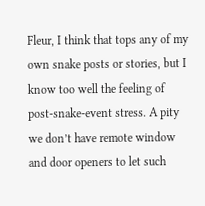Fleur, I think that tops any of my own snake posts or stories, but I know too well the feeling of post-snake-event stress. A pity we don’t have remote window and door openers to let such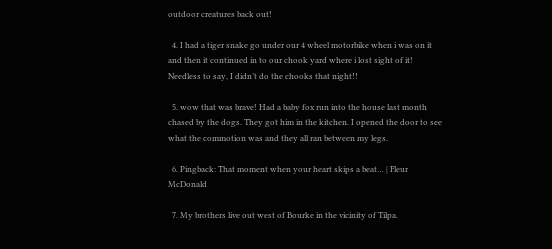outdoor creatures back out!

  4. I had a tiger snake go under our 4 wheel motorbike when i was on it and then it continued in to our chook yard where i lost sight of it! Needless to say, I didn’t do the chooks that night!!

  5. wow that was brave! Had a baby fox run into the house last month chased by the dogs. They got him in the kitchen. I opened the door to see what the commotion was and they all ran between my legs.

  6. Pingback: That moment when your heart skips a beat… | Fleur McDonald

  7. My brothers live out west of Bourke in the vicinity of Tilpa.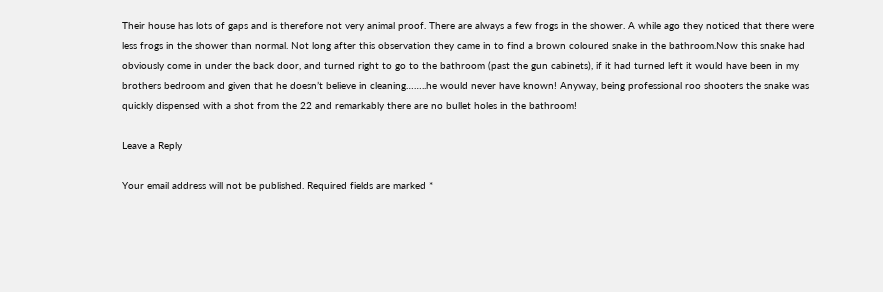Their house has lots of gaps and is therefore not very animal proof. There are always a few frogs in the shower. A while ago they noticed that there were less frogs in the shower than normal. Not long after this observation they came in to find a brown coloured snake in the bathroom.Now this snake had obviously come in under the back door, and turned right to go to the bathroom (past the gun cabinets), if it had turned left it would have been in my brothers bedroom and given that he doesn’t believe in cleaning……..he would never have known! Anyway, being professional roo shooters the snake was quickly dispensed with a shot from the 22 and remarkably there are no bullet holes in the bathroom!

Leave a Reply

Your email address will not be published. Required fields are marked *